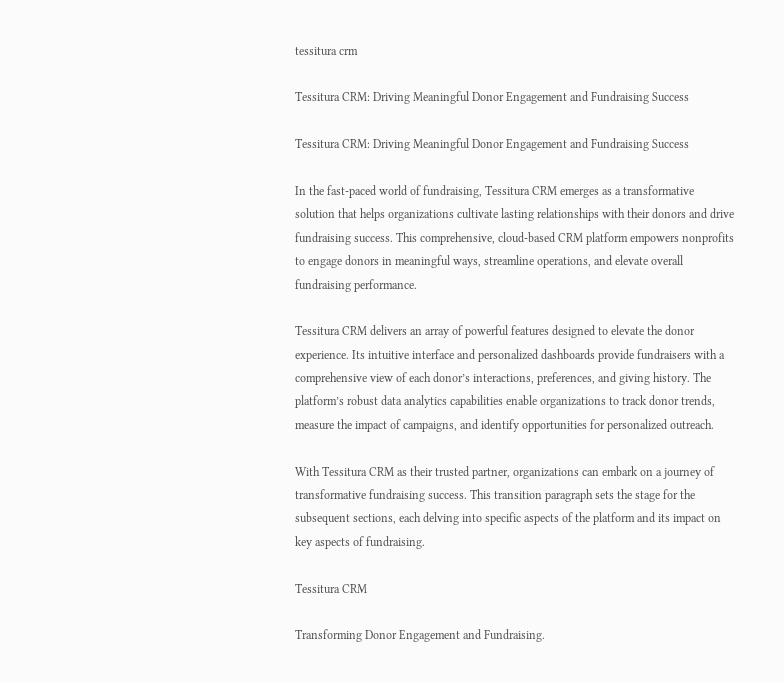tessitura crm

Tessitura CRM: Driving Meaningful Donor Engagement and Fundraising Success

Tessitura CRM: Driving Meaningful Donor Engagement and Fundraising Success

In the fast-paced world of fundraising, Tessitura CRM emerges as a transformative solution that helps organizations cultivate lasting relationships with their donors and drive fundraising success. This comprehensive, cloud-based CRM platform empowers nonprofits to engage donors in meaningful ways, streamline operations, and elevate overall fundraising performance.

Tessitura CRM delivers an array of powerful features designed to elevate the donor experience. Its intuitive interface and personalized dashboards provide fundraisers with a comprehensive view of each donor’s interactions, preferences, and giving history. The platform’s robust data analytics capabilities enable organizations to track donor trends, measure the impact of campaigns, and identify opportunities for personalized outreach.

With Tessitura CRM as their trusted partner, organizations can embark on a journey of transformative fundraising success. This transition paragraph sets the stage for the subsequent sections, each delving into specific aspects of the platform and its impact on key aspects of fundraising.

Tessitura CRM

Transforming Donor Engagement and Fundraising.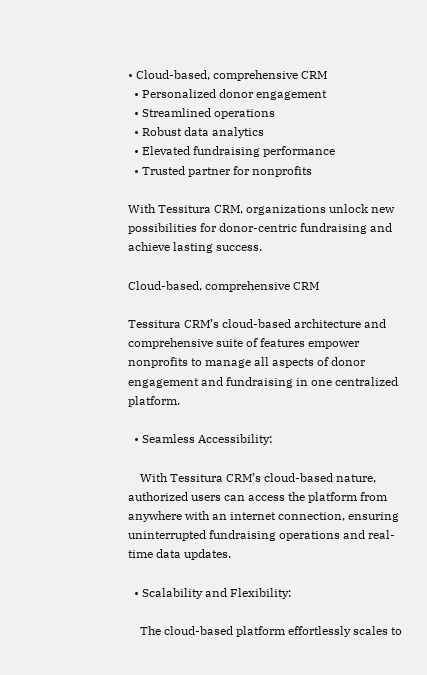• Cloud-based, comprehensive CRM
  • Personalized donor engagement
  • Streamlined operations
  • Robust data analytics
  • Elevated fundraising performance
  • Trusted partner for nonprofits

With Tessitura CRM, organizations unlock new possibilities for donor-centric fundraising and achieve lasting success.

Cloud-based, comprehensive CRM

Tessitura CRM’s cloud-based architecture and comprehensive suite of features empower nonprofits to manage all aspects of donor engagement and fundraising in one centralized platform.

  • Seamless Accessibility:

    With Tessitura CRM’s cloud-based nature, authorized users can access the platform from anywhere with an internet connection, ensuring uninterrupted fundraising operations and real-time data updates.

  • Scalability and Flexibility:

    The cloud-based platform effortlessly scales to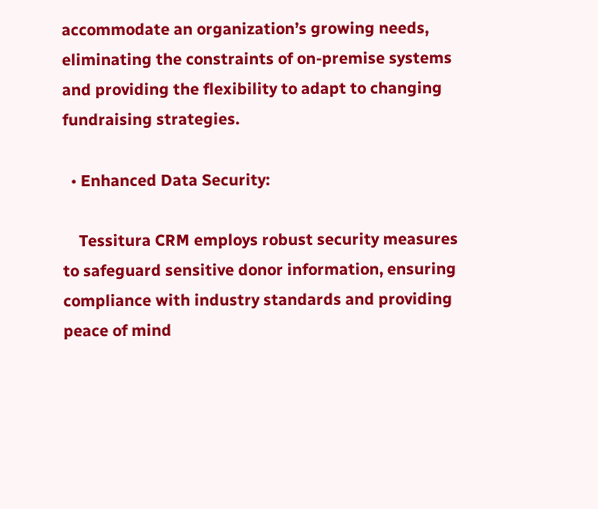accommodate an organization’s growing needs, eliminating the constraints of on-premise systems and providing the flexibility to adapt to changing fundraising strategies.

  • Enhanced Data Security:

    Tessitura CRM employs robust security measures to safeguard sensitive donor information, ensuring compliance with industry standards and providing peace of mind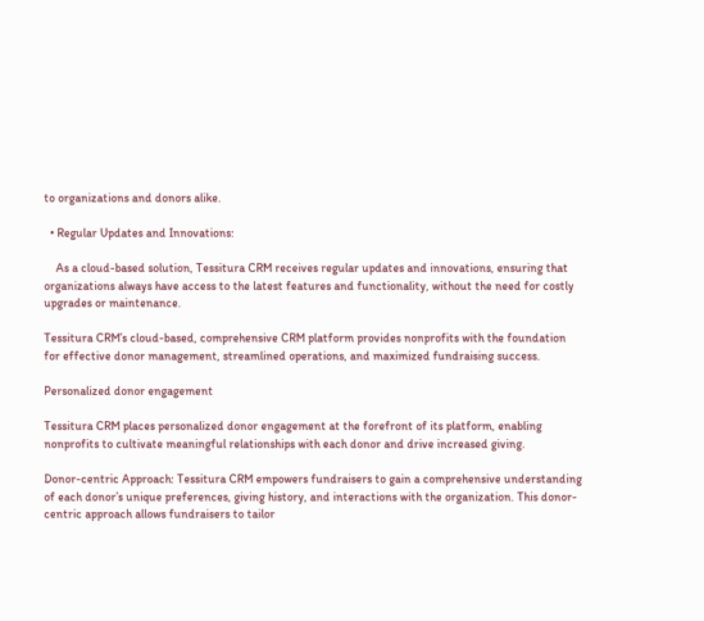to organizations and donors alike.

  • Regular Updates and Innovations:

    As a cloud-based solution, Tessitura CRM receives regular updates and innovations, ensuring that organizations always have access to the latest features and functionality, without the need for costly upgrades or maintenance.

Tessitura CRM’s cloud-based, comprehensive CRM platform provides nonprofits with the foundation for effective donor management, streamlined operations, and maximized fundraising success.

Personalized donor engagement

Tessitura CRM places personalized donor engagement at the forefront of its platform, enabling nonprofits to cultivate meaningful relationships with each donor and drive increased giving.

Donor-centric Approach: Tessitura CRM empowers fundraisers to gain a comprehensive understanding of each donor’s unique preferences, giving history, and interactions with the organization. This donor-centric approach allows fundraisers to tailor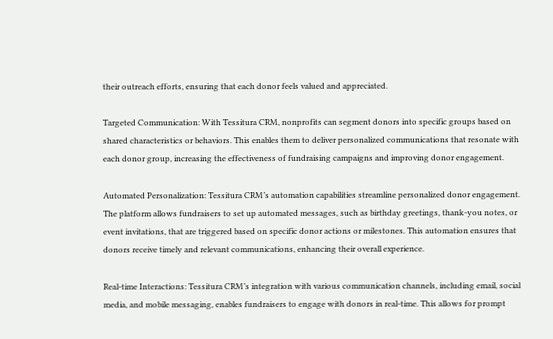their outreach efforts, ensuring that each donor feels valued and appreciated.

Targeted Communication: With Tessitura CRM, nonprofits can segment donors into specific groups based on shared characteristics or behaviors. This enables them to deliver personalized communications that resonate with each donor group, increasing the effectiveness of fundraising campaigns and improving donor engagement.

Automated Personalization: Tessitura CRM’s automation capabilities streamline personalized donor engagement. The platform allows fundraisers to set up automated messages, such as birthday greetings, thank-you notes, or event invitations, that are triggered based on specific donor actions or milestones. This automation ensures that donors receive timely and relevant communications, enhancing their overall experience.

Real-time Interactions: Tessitura CRM’s integration with various communication channels, including email, social media, and mobile messaging, enables fundraisers to engage with donors in real-time. This allows for prompt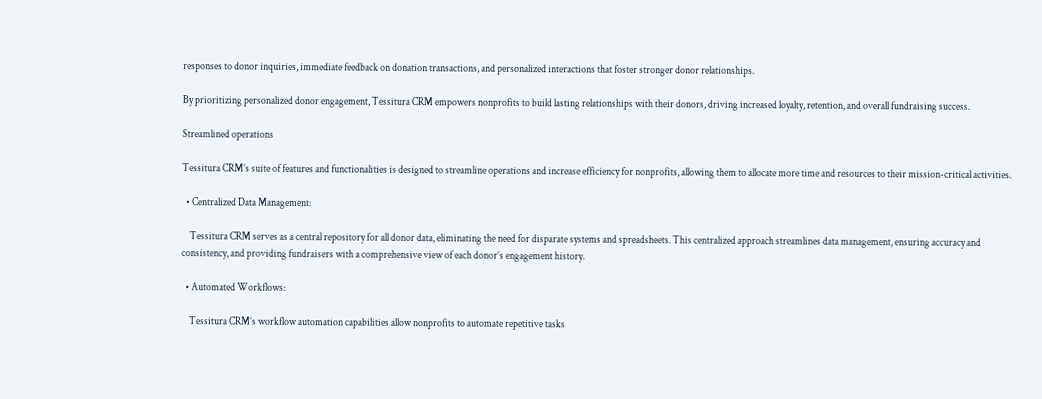responses to donor inquiries, immediate feedback on donation transactions, and personalized interactions that foster stronger donor relationships.

By prioritizing personalized donor engagement, Tessitura CRM empowers nonprofits to build lasting relationships with their donors, driving increased loyalty, retention, and overall fundraising success.

Streamlined operations

Tessitura CRM’s suite of features and functionalities is designed to streamline operations and increase efficiency for nonprofits, allowing them to allocate more time and resources to their mission-critical activities.

  • Centralized Data Management:

    Tessitura CRM serves as a central repository for all donor data, eliminating the need for disparate systems and spreadsheets. This centralized approach streamlines data management, ensuring accuracy and consistency, and providing fundraisers with a comprehensive view of each donor’s engagement history.

  • Automated Workflows:

    Tessitura CRM’s workflow automation capabilities allow nonprofits to automate repetitive tasks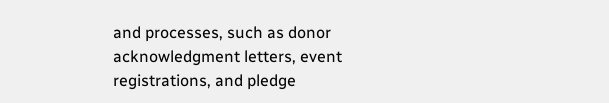and processes, such as donor acknowledgment letters, event registrations, and pledge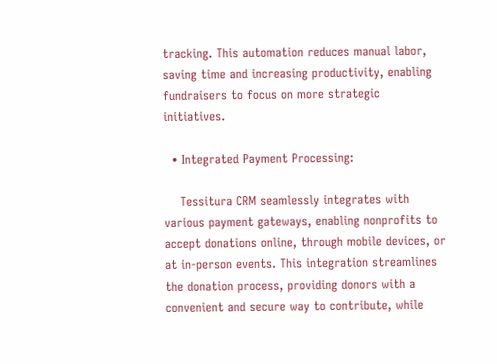tracking. This automation reduces manual labor, saving time and increasing productivity, enabling fundraisers to focus on more strategic initiatives.

  • Integrated Payment Processing:

    Tessitura CRM seamlessly integrates with various payment gateways, enabling nonprofits to accept donations online, through mobile devices, or at in-person events. This integration streamlines the donation process, providing donors with a convenient and secure way to contribute, while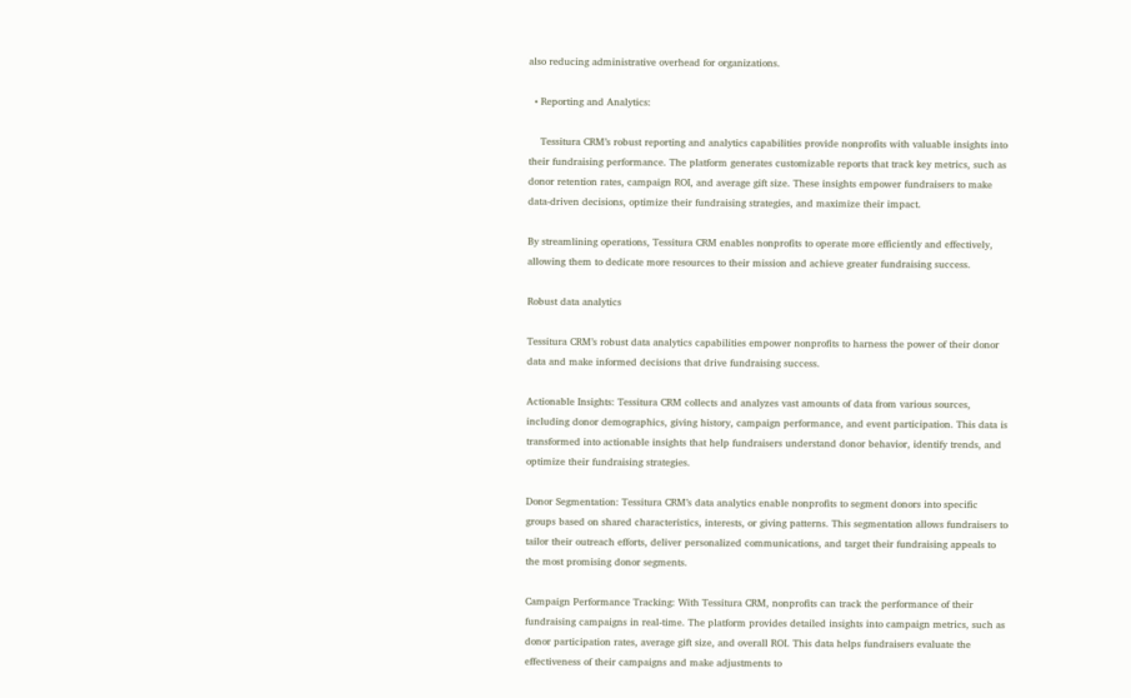also reducing administrative overhead for organizations.

  • Reporting and Analytics:

    Tessitura CRM’s robust reporting and analytics capabilities provide nonprofits with valuable insights into their fundraising performance. The platform generates customizable reports that track key metrics, such as donor retention rates, campaign ROI, and average gift size. These insights empower fundraisers to make data-driven decisions, optimize their fundraising strategies, and maximize their impact.

By streamlining operations, Tessitura CRM enables nonprofits to operate more efficiently and effectively, allowing them to dedicate more resources to their mission and achieve greater fundraising success.

Robust data analytics

Tessitura CRM’s robust data analytics capabilities empower nonprofits to harness the power of their donor data and make informed decisions that drive fundraising success.

Actionable Insights: Tessitura CRM collects and analyzes vast amounts of data from various sources, including donor demographics, giving history, campaign performance, and event participation. This data is transformed into actionable insights that help fundraisers understand donor behavior, identify trends, and optimize their fundraising strategies.

Donor Segmentation: Tessitura CRM’s data analytics enable nonprofits to segment donors into specific groups based on shared characteristics, interests, or giving patterns. This segmentation allows fundraisers to tailor their outreach efforts, deliver personalized communications, and target their fundraising appeals to the most promising donor segments.

Campaign Performance Tracking: With Tessitura CRM, nonprofits can track the performance of their fundraising campaigns in real-time. The platform provides detailed insights into campaign metrics, such as donor participation rates, average gift size, and overall ROI. This data helps fundraisers evaluate the effectiveness of their campaigns and make adjustments to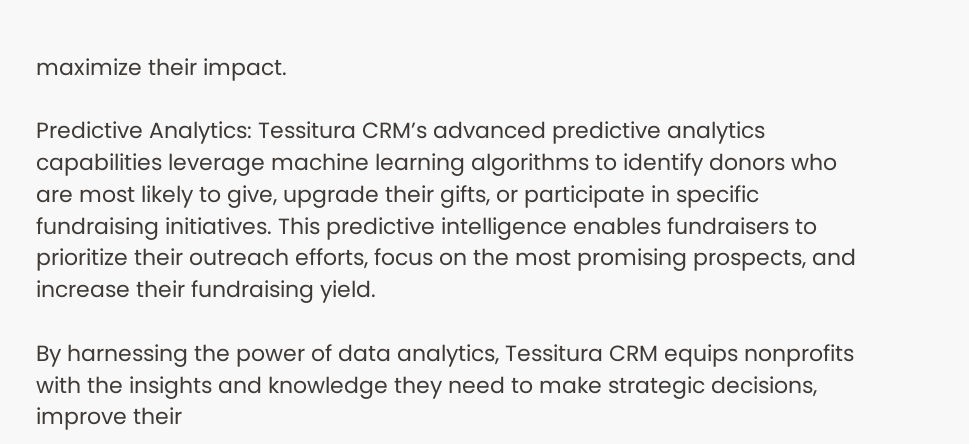maximize their impact.

Predictive Analytics: Tessitura CRM’s advanced predictive analytics capabilities leverage machine learning algorithms to identify donors who are most likely to give, upgrade their gifts, or participate in specific fundraising initiatives. This predictive intelligence enables fundraisers to prioritize their outreach efforts, focus on the most promising prospects, and increase their fundraising yield.

By harnessing the power of data analytics, Tessitura CRM equips nonprofits with the insights and knowledge they need to make strategic decisions, improve their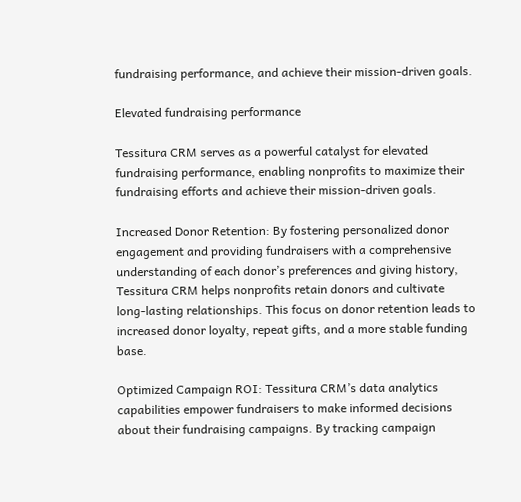fundraising performance, and achieve their mission-driven goals.

Elevated fundraising performance

Tessitura CRM serves as a powerful catalyst for elevated fundraising performance, enabling nonprofits to maximize their fundraising efforts and achieve their mission-driven goals.

Increased Donor Retention: By fostering personalized donor engagement and providing fundraisers with a comprehensive understanding of each donor’s preferences and giving history, Tessitura CRM helps nonprofits retain donors and cultivate long-lasting relationships. This focus on donor retention leads to increased donor loyalty, repeat gifts, and a more stable funding base.

Optimized Campaign ROI: Tessitura CRM’s data analytics capabilities empower fundraisers to make informed decisions about their fundraising campaigns. By tracking campaign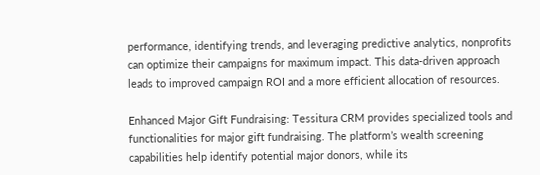performance, identifying trends, and leveraging predictive analytics, nonprofits can optimize their campaigns for maximum impact. This data-driven approach leads to improved campaign ROI and a more efficient allocation of resources.

Enhanced Major Gift Fundraising: Tessitura CRM provides specialized tools and functionalities for major gift fundraising. The platform’s wealth screening capabilities help identify potential major donors, while its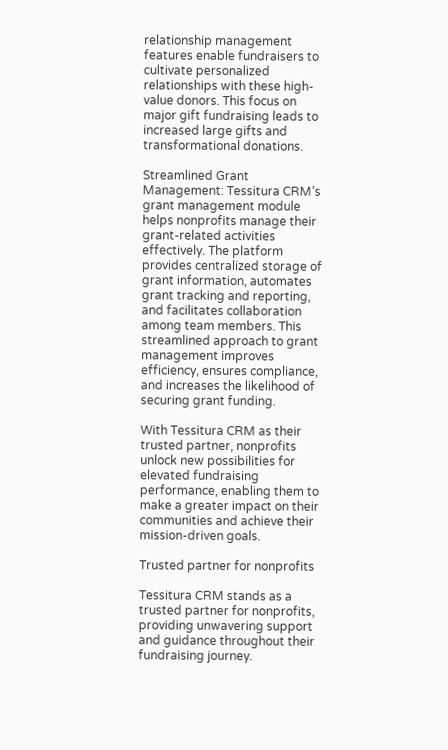relationship management features enable fundraisers to cultivate personalized relationships with these high-value donors. This focus on major gift fundraising leads to increased large gifts and transformational donations.

Streamlined Grant Management: Tessitura CRM’s grant management module helps nonprofits manage their grant-related activities effectively. The platform provides centralized storage of grant information, automates grant tracking and reporting, and facilitates collaboration among team members. This streamlined approach to grant management improves efficiency, ensures compliance, and increases the likelihood of securing grant funding.

With Tessitura CRM as their trusted partner, nonprofits unlock new possibilities for elevated fundraising performance, enabling them to make a greater impact on their communities and achieve their mission-driven goals.

Trusted partner for nonprofits

Tessitura CRM stands as a trusted partner for nonprofits, providing unwavering support and guidance throughout their fundraising journey.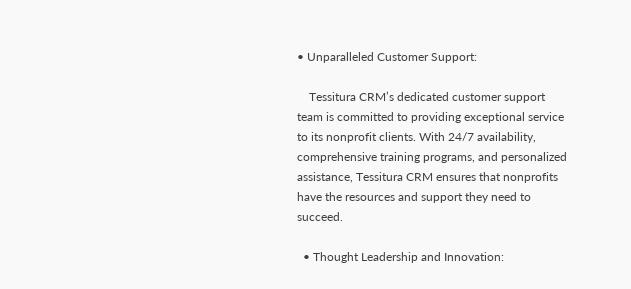• Unparalleled Customer Support:

    Tessitura CRM’s dedicated customer support team is committed to providing exceptional service to its nonprofit clients. With 24/7 availability, comprehensive training programs, and personalized assistance, Tessitura CRM ensures that nonprofits have the resources and support they need to succeed.

  • Thought Leadership and Innovation: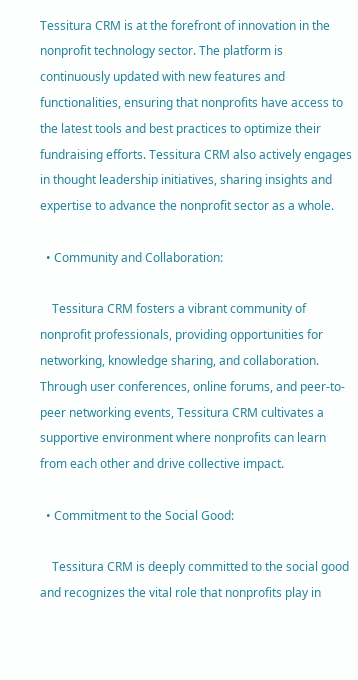Tessitura CRM is at the forefront of innovation in the nonprofit technology sector. The platform is continuously updated with new features and functionalities, ensuring that nonprofits have access to the latest tools and best practices to optimize their fundraising efforts. Tessitura CRM also actively engages in thought leadership initiatives, sharing insights and expertise to advance the nonprofit sector as a whole.

  • Community and Collaboration:

    Tessitura CRM fosters a vibrant community of nonprofit professionals, providing opportunities for networking, knowledge sharing, and collaboration. Through user conferences, online forums, and peer-to-peer networking events, Tessitura CRM cultivates a supportive environment where nonprofits can learn from each other and drive collective impact.

  • Commitment to the Social Good:

    Tessitura CRM is deeply committed to the social good and recognizes the vital role that nonprofits play in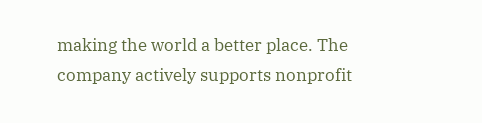making the world a better place. The company actively supports nonprofit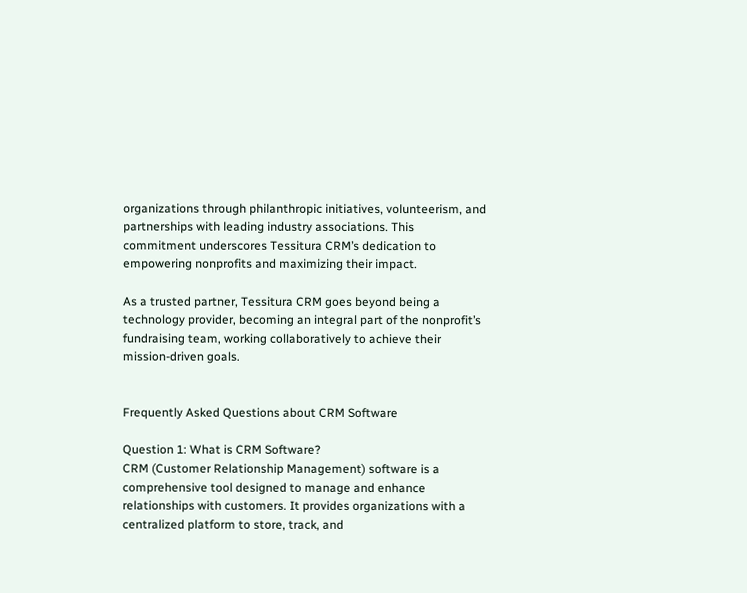organizations through philanthropic initiatives, volunteerism, and partnerships with leading industry associations. This commitment underscores Tessitura CRM’s dedication to empowering nonprofits and maximizing their impact.

As a trusted partner, Tessitura CRM goes beyond being a technology provider, becoming an integral part of the nonprofit’s fundraising team, working collaboratively to achieve their mission-driven goals.


Frequently Asked Questions about CRM Software

Question 1: What is CRM Software?
CRM (Customer Relationship Management) software is a comprehensive tool designed to manage and enhance relationships with customers. It provides organizations with a centralized platform to store, track, and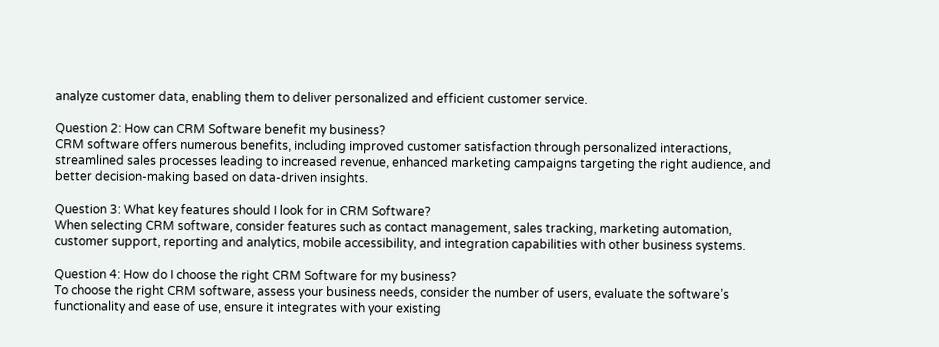analyze customer data, enabling them to deliver personalized and efficient customer service.

Question 2: How can CRM Software benefit my business?
CRM software offers numerous benefits, including improved customer satisfaction through personalized interactions, streamlined sales processes leading to increased revenue, enhanced marketing campaigns targeting the right audience, and better decision-making based on data-driven insights.

Question 3: What key features should I look for in CRM Software?
When selecting CRM software, consider features such as contact management, sales tracking, marketing automation, customer support, reporting and analytics, mobile accessibility, and integration capabilities with other business systems.

Question 4: How do I choose the right CRM Software for my business?
To choose the right CRM software, assess your business needs, consider the number of users, evaluate the software’s functionality and ease of use, ensure it integrates with your existing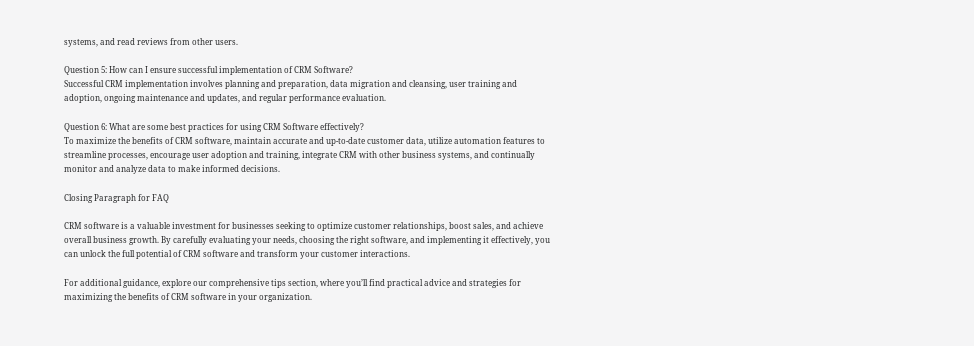systems, and read reviews from other users.

Question 5: How can I ensure successful implementation of CRM Software?
Successful CRM implementation involves planning and preparation, data migration and cleansing, user training and adoption, ongoing maintenance and updates, and regular performance evaluation.

Question 6: What are some best practices for using CRM Software effectively?
To maximize the benefits of CRM software, maintain accurate and up-to-date customer data, utilize automation features to streamline processes, encourage user adoption and training, integrate CRM with other business systems, and continually monitor and analyze data to make informed decisions.

Closing Paragraph for FAQ

CRM software is a valuable investment for businesses seeking to optimize customer relationships, boost sales, and achieve overall business growth. By carefully evaluating your needs, choosing the right software, and implementing it effectively, you can unlock the full potential of CRM software and transform your customer interactions.

For additional guidance, explore our comprehensive tips section, where you’ll find practical advice and strategies for maximizing the benefits of CRM software in your organization.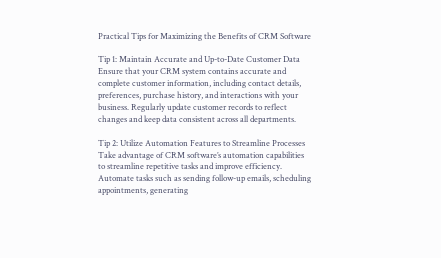Practical Tips for Maximizing the Benefits of CRM Software

Tip 1: Maintain Accurate and Up-to-Date Customer Data
Ensure that your CRM system contains accurate and complete customer information, including contact details, preferences, purchase history, and interactions with your business. Regularly update customer records to reflect changes and keep data consistent across all departments.

Tip 2: Utilize Automation Features to Streamline Processes
Take advantage of CRM software’s automation capabilities to streamline repetitive tasks and improve efficiency. Automate tasks such as sending follow-up emails, scheduling appointments, generating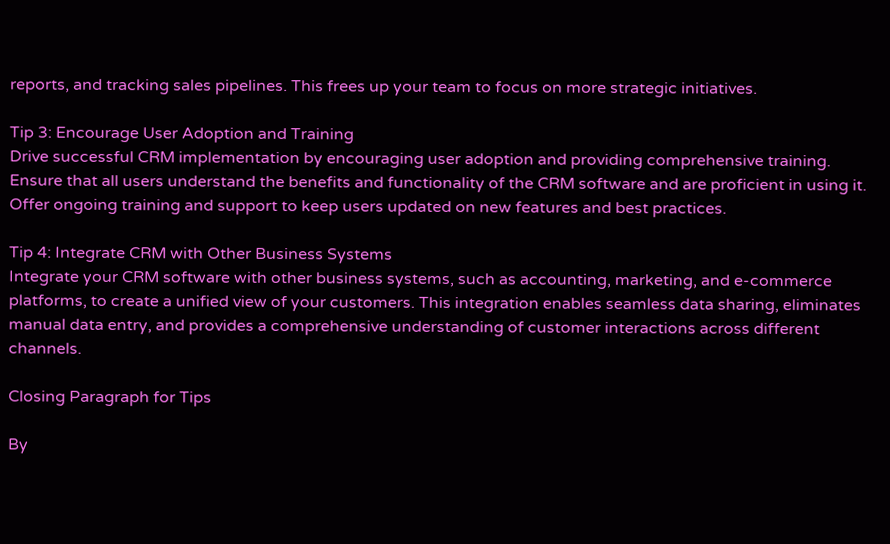reports, and tracking sales pipelines. This frees up your team to focus on more strategic initiatives.

Tip 3: Encourage User Adoption and Training
Drive successful CRM implementation by encouraging user adoption and providing comprehensive training. Ensure that all users understand the benefits and functionality of the CRM software and are proficient in using it. Offer ongoing training and support to keep users updated on new features and best practices.

Tip 4: Integrate CRM with Other Business Systems
Integrate your CRM software with other business systems, such as accounting, marketing, and e-commerce platforms, to create a unified view of your customers. This integration enables seamless data sharing, eliminates manual data entry, and provides a comprehensive understanding of customer interactions across different channels.

Closing Paragraph for Tips

By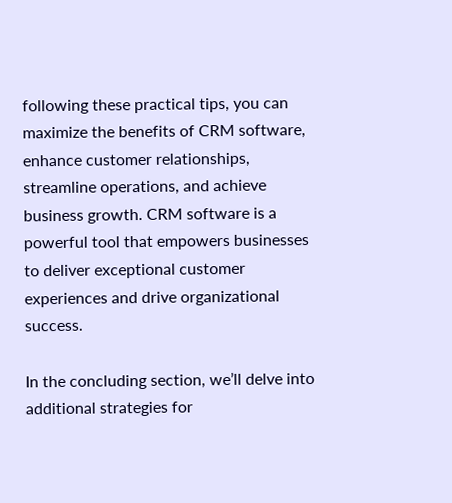following these practical tips, you can maximize the benefits of CRM software, enhance customer relationships, streamline operations, and achieve business growth. CRM software is a powerful tool that empowers businesses to deliver exceptional customer experiences and drive organizational success.

In the concluding section, we’ll delve into additional strategies for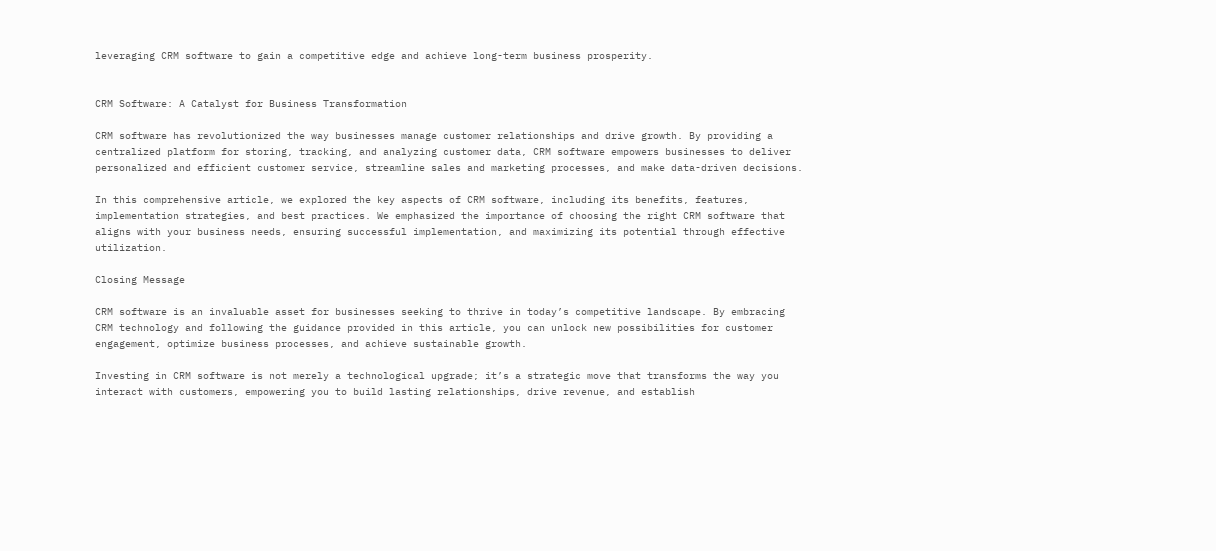leveraging CRM software to gain a competitive edge and achieve long-term business prosperity.


CRM Software: A Catalyst for Business Transformation

CRM software has revolutionized the way businesses manage customer relationships and drive growth. By providing a centralized platform for storing, tracking, and analyzing customer data, CRM software empowers businesses to deliver personalized and efficient customer service, streamline sales and marketing processes, and make data-driven decisions.

In this comprehensive article, we explored the key aspects of CRM software, including its benefits, features, implementation strategies, and best practices. We emphasized the importance of choosing the right CRM software that aligns with your business needs, ensuring successful implementation, and maximizing its potential through effective utilization.

Closing Message

CRM software is an invaluable asset for businesses seeking to thrive in today’s competitive landscape. By embracing CRM technology and following the guidance provided in this article, you can unlock new possibilities for customer engagement, optimize business processes, and achieve sustainable growth.

Investing in CRM software is not merely a technological upgrade; it’s a strategic move that transforms the way you interact with customers, empowering you to build lasting relationships, drive revenue, and establish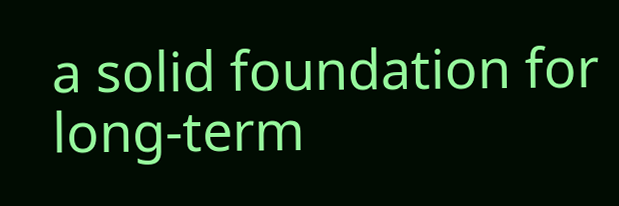a solid foundation for long-term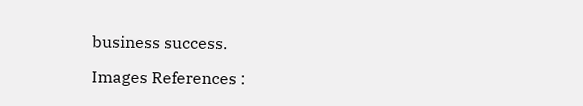business success.

Images References :